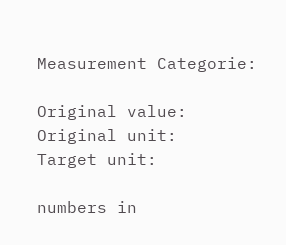Measurement Categorie:

Original value:
Original unit:
Target unit:

numbers in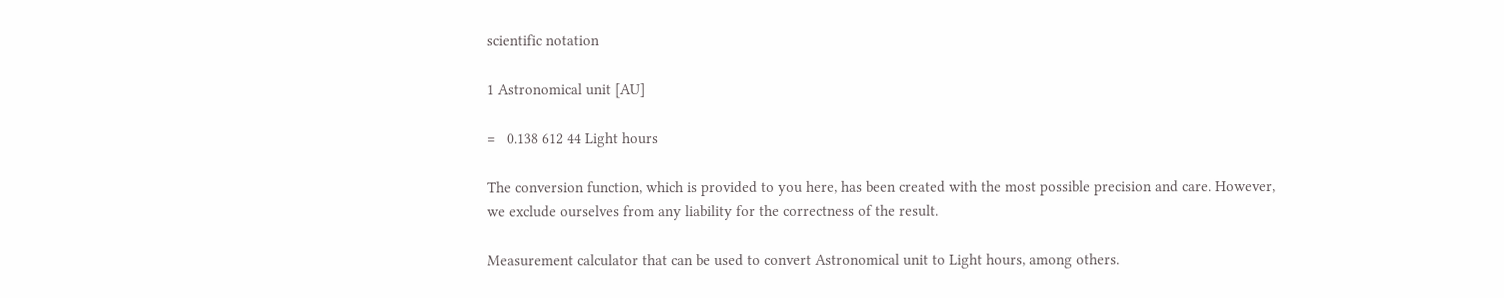scientific notation

1 Astronomical unit [AU]

=   0.138 612 44 Light hours

The conversion function, which is provided to you here, has been created with the most possible precision and care. However, we exclude ourselves from any liability for the correctness of the result.

Measurement calculator that can be used to convert Astronomical unit to Light hours, among others.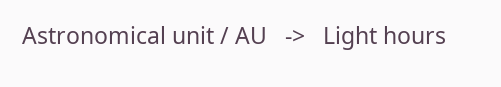Astronomical unit / AU   ->   Light hours